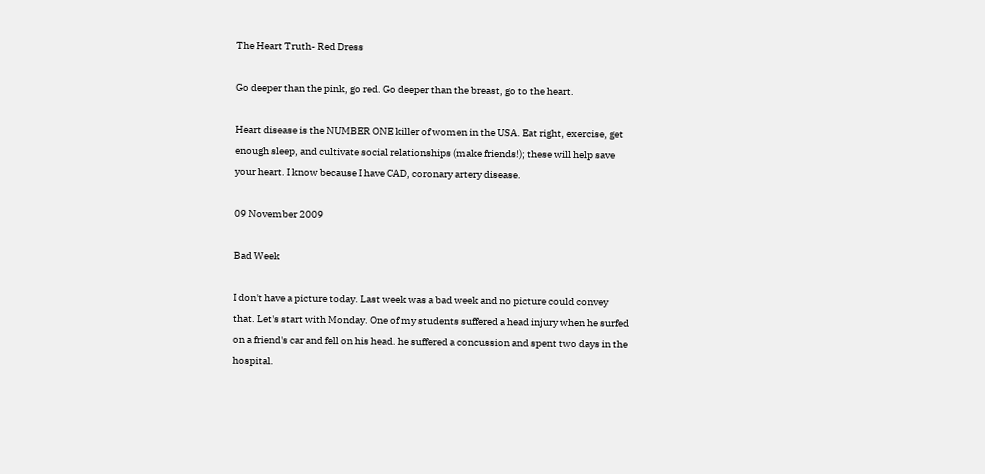The Heart Truth- Red Dress

Go deeper than the pink, go red. Go deeper than the breast, go to the heart.

Heart disease is the NUMBER ONE killer of women in the USA. Eat right, exercise, get enough sleep, and cultivate social relationships (make friends!); these will help save your heart. I know because I have CAD, coronary artery disease.

09 November 2009

Bad Week

I don't have a picture today. Last week was a bad week and no picture could convey that. Let's start with Monday. One of my students suffered a head injury when he surfed on a friend's car and fell on his head. he suffered a concussion and spent two days in the hospital.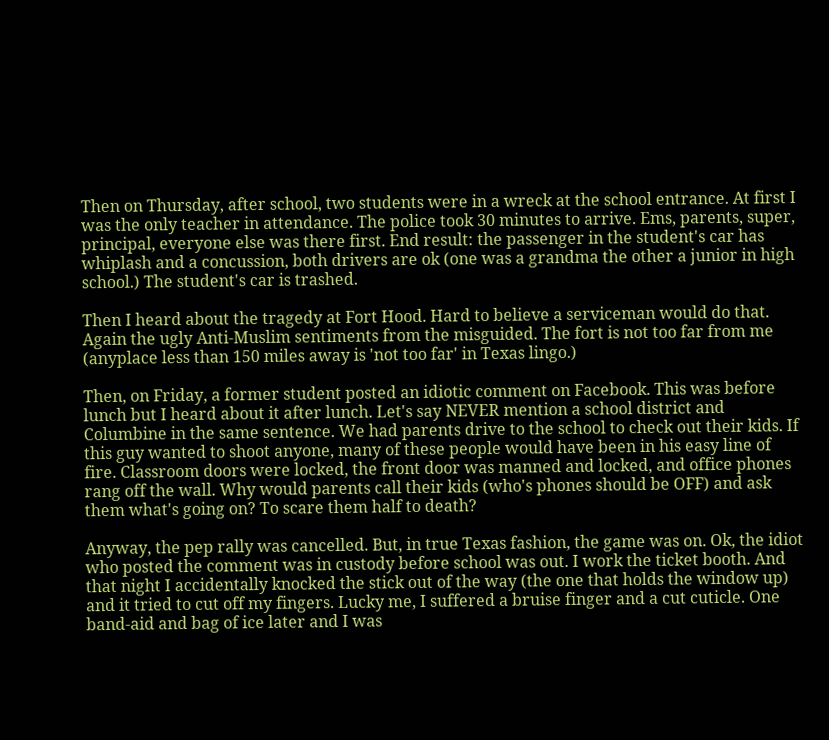Then on Thursday, after school, two students were in a wreck at the school entrance. At first I was the only teacher in attendance. The police took 30 minutes to arrive. Ems, parents, super, principal, everyone else was there first. End result: the passenger in the student's car has whiplash and a concussion, both drivers are ok (one was a grandma the other a junior in high school.) The student's car is trashed.

Then I heard about the tragedy at Fort Hood. Hard to believe a serviceman would do that. Again the ugly Anti-Muslim sentiments from the misguided. The fort is not too far from me (anyplace less than 150 miles away is 'not too far' in Texas lingo.)

Then, on Friday, a former student posted an idiotic comment on Facebook. This was before lunch but I heard about it after lunch. Let's say NEVER mention a school district and Columbine in the same sentence. We had parents drive to the school to check out their kids. If this guy wanted to shoot anyone, many of these people would have been in his easy line of fire. Classroom doors were locked, the front door was manned and locked, and office phones rang off the wall. Why would parents call their kids (who's phones should be OFF) and ask them what's going on? To scare them half to death?

Anyway, the pep rally was cancelled. But, in true Texas fashion, the game was on. Ok, the idiot who posted the comment was in custody before school was out. I work the ticket booth. And that night I accidentally knocked the stick out of the way (the one that holds the window up) and it tried to cut off my fingers. Lucky me, I suffered a bruise finger and a cut cuticle. One band-aid and bag of ice later and I was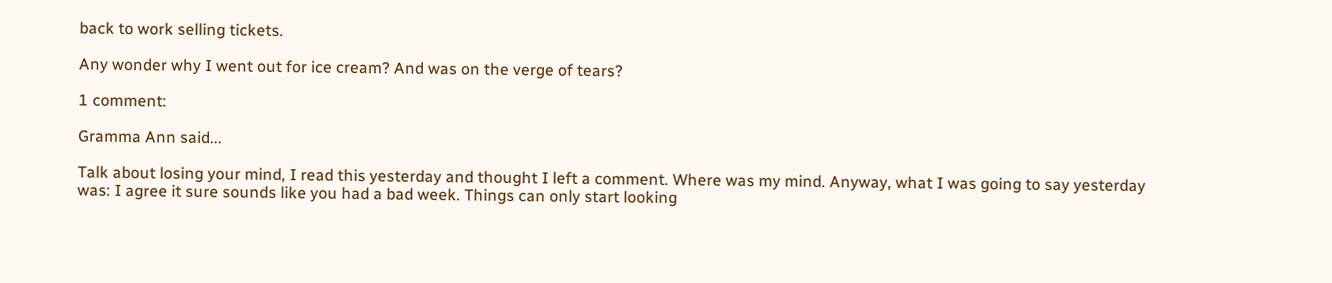back to work selling tickets.

Any wonder why I went out for ice cream? And was on the verge of tears?

1 comment:

Gramma Ann said...

Talk about losing your mind, I read this yesterday and thought I left a comment. Where was my mind. Anyway, what I was going to say yesterday was: I agree it sure sounds like you had a bad week. Things can only start looking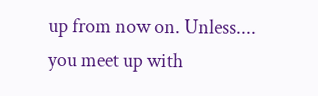up from now on. Unless.... you meet up with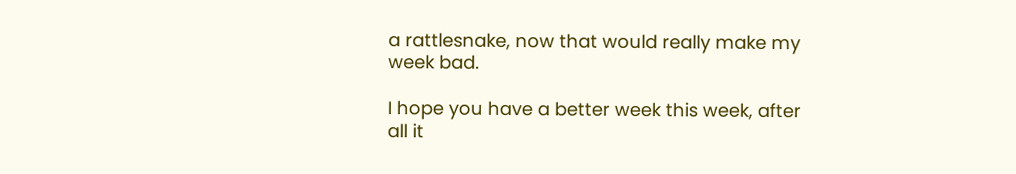a rattlesnake, now that would really make my week bad.

I hope you have a better week this week, after all it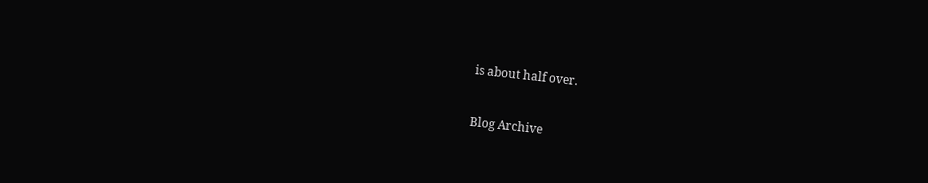is about half over.


Blog Archive